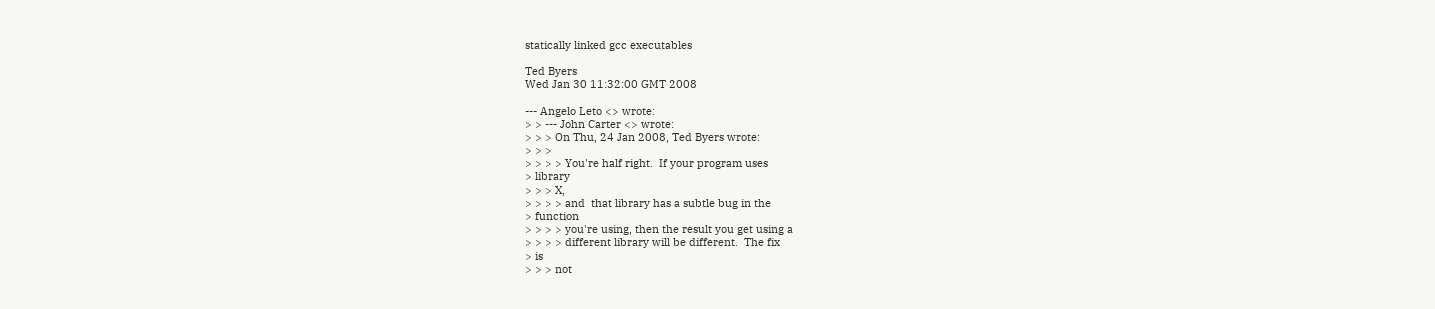statically linked gcc executables

Ted Byers
Wed Jan 30 11:32:00 GMT 2008

--- Angelo Leto <> wrote:
> > --- John Carter <> wrote:
> > > On Thu, 24 Jan 2008, Ted Byers wrote:
> > >
> > > > You're half right.  If your program uses
> library
> > > X,
> > > > and  that library has a subtle bug in the
> function
> > > > you're using, then the result you get using a
> > > > different library will be different.  The fix
> is
> > > not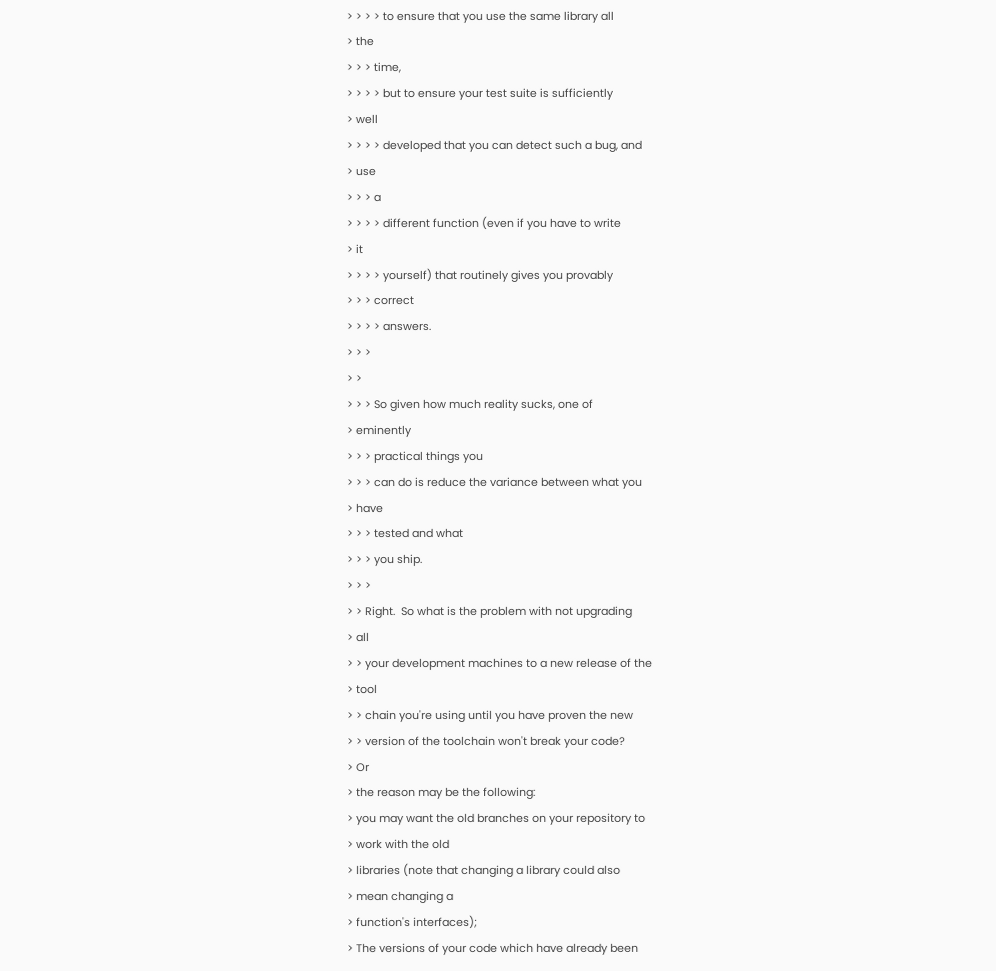> > > > to ensure that you use the same library all
> the
> > > time,
> > > > but to ensure your test suite is sufficiently
> well
> > > > developed that you can detect such a bug, and
> use
> > > a
> > > > different function (even if you have to write
> it
> > > > yourself) that routinely gives you provably
> > > correct
> > > > answers.
> > >
> >
> > > So given how much reality sucks, one of
> eminently
> > > practical things you
> > > can do is reduce the variance between what you
> have
> > > tested and what
> > > you ship.
> > >
> > Right.  So what is the problem with not upgrading
> all
> > your development machines to a new release of the
> tool
> > chain you're using until you have proven the new
> > version of the toolchain won't break your code?
> Or
> the reason may be the following:
> you may want the old branches on your repository to
> work with the old
> libraries (note that changing a library could also
> mean changing a
> function's interfaces);
> The versions of your code which have already been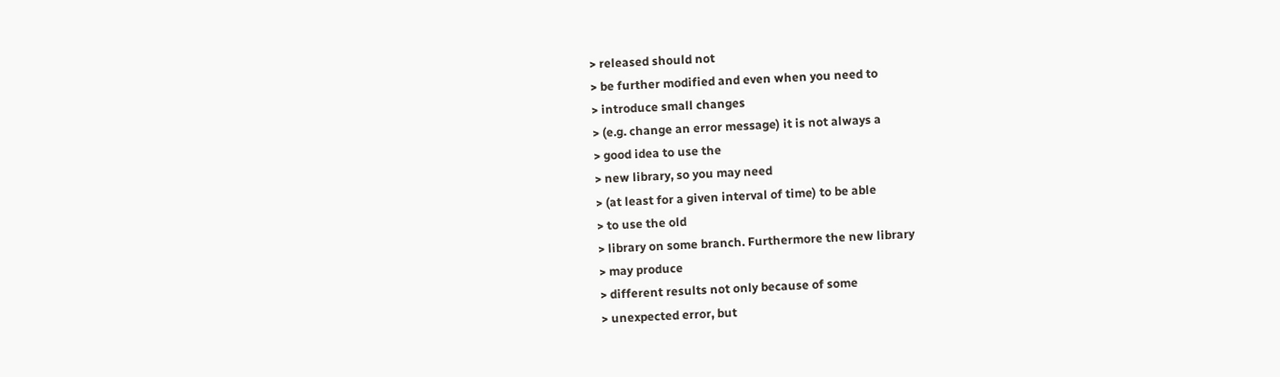> released should not
> be further modified and even when you need to
> introduce small changes
> (e.g. change an error message) it is not always a
> good idea to use the
> new library, so you may need
> (at least for a given interval of time) to be able
> to use the old
> library on some branch. Furthermore the new library
> may produce
> different results not only because of some
> unexpected error, but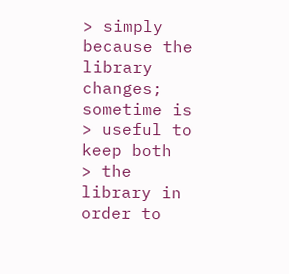> simply because the library changes; sometime is
> useful to keep both
> the library in order to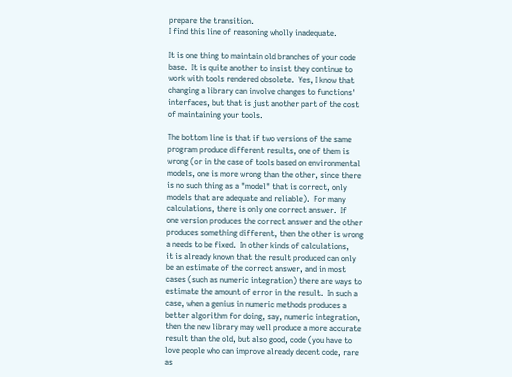prepare the transition.
I find this line of reasoning wholly inadequate.

It is one thing to maintain old branches of your code
base.  It is quite another to insist they continue to
work with tools rendered obsolete.  Yes, I know that
changing a library can involve changes to functions'
interfaces, but that is just another part of the cost
of maintaining your tools.

The bottom line is that if two versions of the same
program produce different results, one of them is
wrong (or in the case of tools based on environmental
models, one is more wrong than the other, since there
is no such thing as a "model" that is correct, only
models that are adequate and reliable).  For many
calculations, there is only one correct answer.  If
one version produces the correct answer and the other
produces something different, then the other is wrong
a needs to be fixed.  In other kinds of calculations,
it is already known that the result produced can only
be an estimate of the correct answer, and in most
cases (such as numeric integration) there are ways to
estimate the amount of error in the result.  In such a
case, when a genius in numeric methods produces a
better algorithm for doing, say, numeric integration,
then the new library may well produce a more accurate
result than the old, but also good, code (you have to
love people who can improve already decent code, rare
as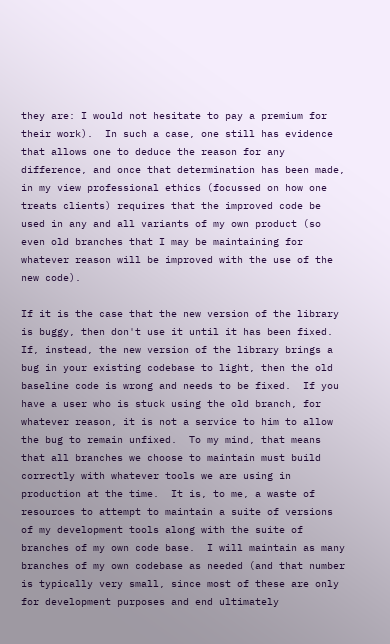they are: I would not hesitate to pay a premium for
their work).  In such a case, one still has evidence
that allows one to deduce the reason for any
difference, and once that determination has been made,
in my view professional ethics (focussed on how one
treats clients) requires that the improved code be
used in any and all variants of my own product (so
even old branches that I may be maintaining for
whatever reason will be improved with the use of the
new code).

If it is the case that the new version of the library
is buggy, then don't use it until it has been fixed.
If, instead, the new version of the library brings a
bug in your existing codebase to light, then the old
baseline code is wrong and needs to be fixed.  If you
have a user who is stuck using the old branch, for
whatever reason, it is not a service to him to allow
the bug to remain unfixed.  To my mind, that means
that all branches we choose to maintain must build
correctly with whatever tools we are using in
production at the time.  It is, to me, a waste of
resources to attempt to maintain a suite of versions
of my development tools along with the suite of
branches of my own code base.  I will maintain as many
branches of my own codebase as needed (and that number
is typically very small, since most of these are only
for development purposes and end ultimately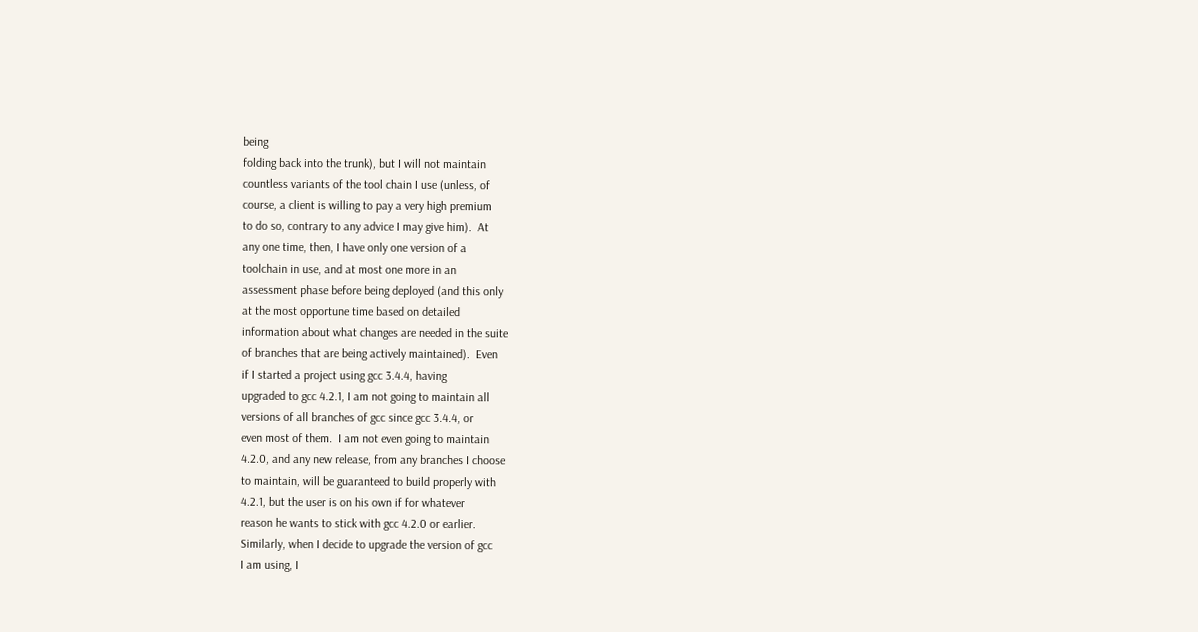being
folding back into the trunk), but I will not maintain
countless variants of the tool chain I use (unless, of
course, a client is willing to pay a very high premium
to do so, contrary to any advice I may give him).  At
any one time, then, I have only one version of a
toolchain in use, and at most one more in an
assessment phase before being deployed (and this only
at the most opportune time based on detailed
information about what changes are needed in the suite
of branches that are being actively maintained).  Even
if I started a project using gcc 3.4.4, having
upgraded to gcc 4.2.1, I am not going to maintain all
versions of all branches of gcc since gcc 3.4.4, or
even most of them.  I am not even going to maintain
4.2.0, and any new release, from any branches I choose
to maintain, will be guaranteed to build properly with
4.2.1, but the user is on his own if for whatever
reason he wants to stick with gcc 4.2.0 or earlier.
Similarly, when I decide to upgrade the version of gcc
I am using, I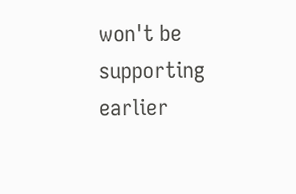won't be supporting earlier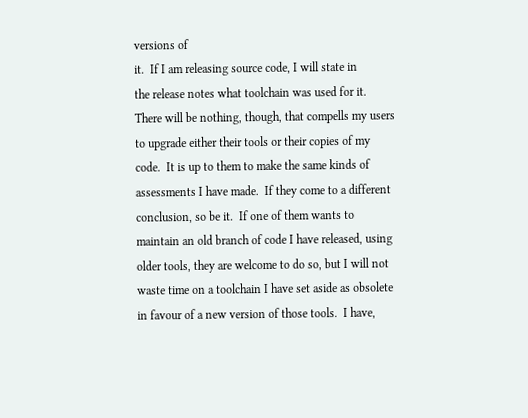versions of
it.  If I am releasing source code, I will state in
the release notes what toolchain was used for it.
There will be nothing, though, that compells my users
to upgrade either their tools or their copies of my
code.  It is up to them to make the same kinds of
assessments I have made.  If they come to a different
conclusion, so be it.  If one of them wants to
maintain an old branch of code I have released, using
older tools, they are welcome to do so, but I will not
waste time on a toolchain I have set aside as obsolete
in favour of a new version of those tools.  I have,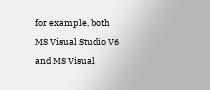for example, both MS Visual Studio V6 and MS Visual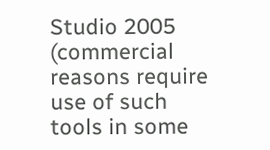Studio 2005  (commercial reasons require use of such
tools in some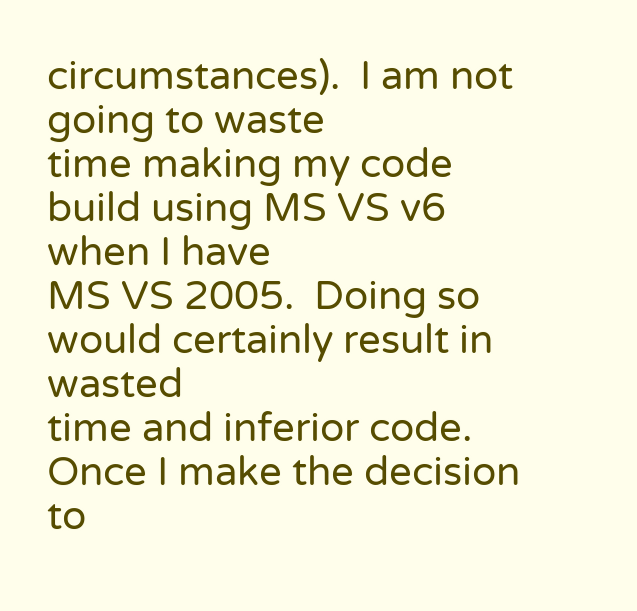circumstances).  I am not going to waste
time making my code build using MS VS v6 when I have
MS VS 2005.  Doing so would certainly result in wasted
time and inferior code.  Once I make the decision to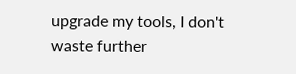upgrade my tools, I don't waste further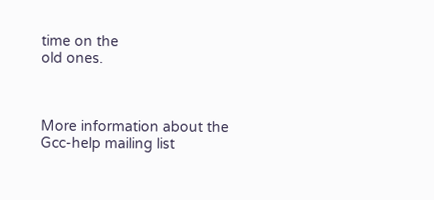time on the
old ones.



More information about the Gcc-help mailing list